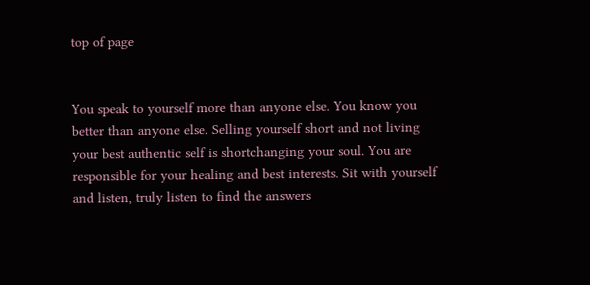top of page


You speak to yourself more than anyone else. You know you better than anyone else. Selling yourself short and not living your best authentic self is shortchanging your soul. You are responsible for your healing and best interests. Sit with yourself and listen, truly listen to find the answers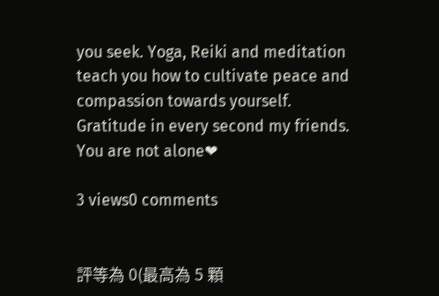you seek. Yoga, Reiki and meditation teach you how to cultivate peace and compassion towards yourself. Gratitude in every second my friends. You are not alone❤

3 views0 comments


評等為 0(最高為 5 顆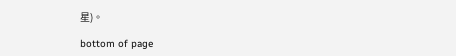星)。

bottom of page